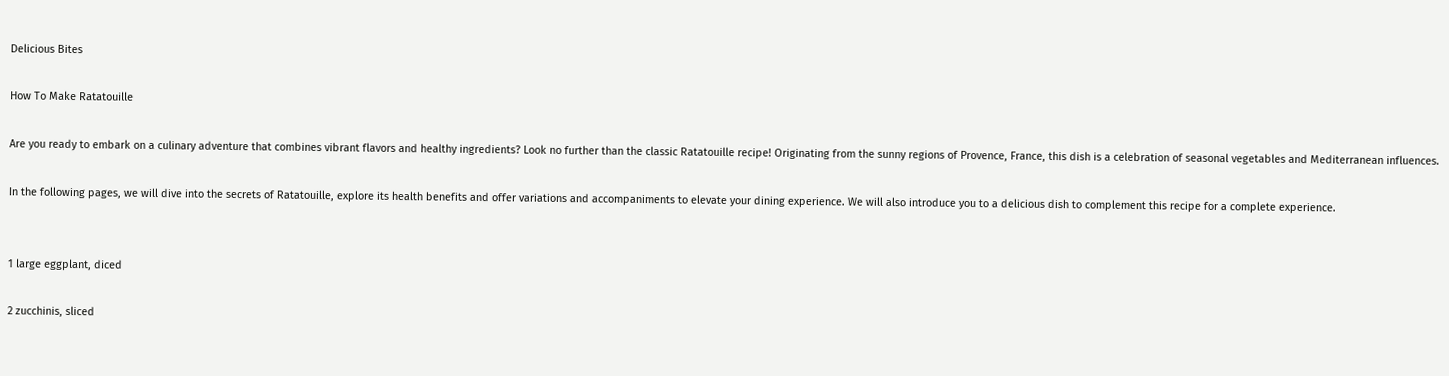Delicious Bites

How To Make Ratatouille

Are you ready to embark on a culinary adventure that combines vibrant flavors and healthy ingredients? Look no further than the classic Ratatouille recipe! Originating from the sunny regions of Provence, France, this dish is a celebration of seasonal vegetables and Mediterranean influences.

In the following pages, we will dive into the secrets of Ratatouille, explore its health benefits and offer variations and accompaniments to elevate your dining experience. We will also introduce you to a delicious dish to complement this recipe for a complete experience.


1 large eggplant, diced

2 zucchinis, sliced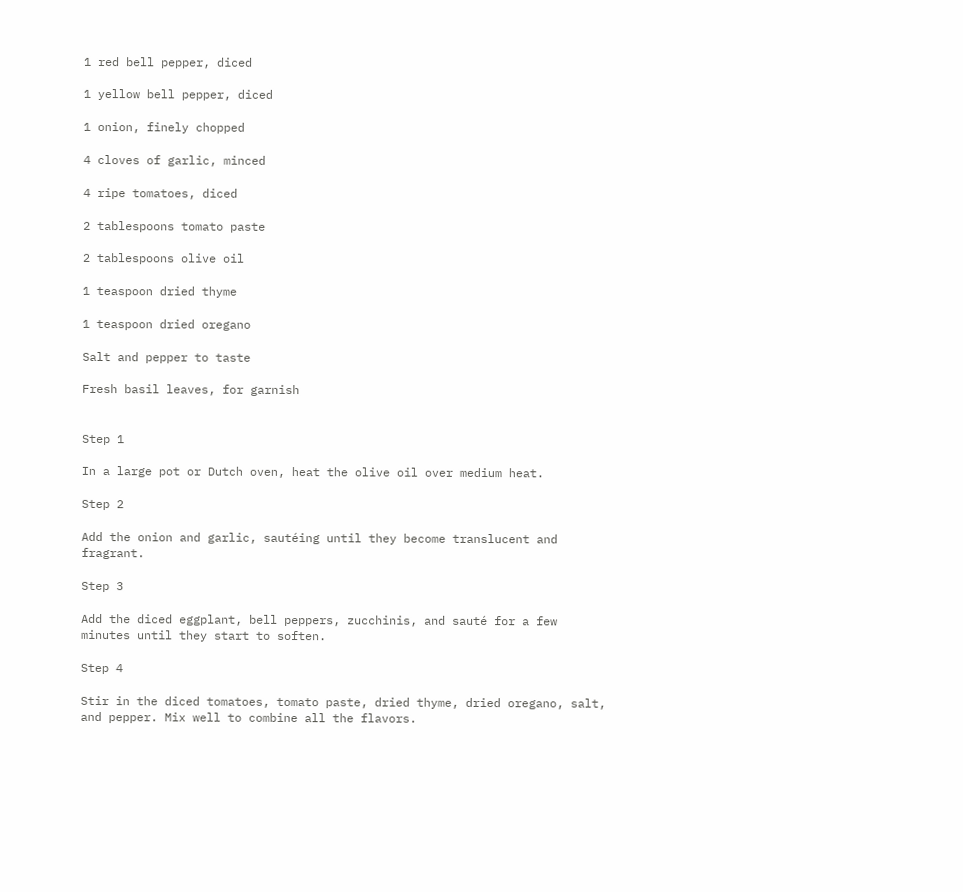1 red bell pepper, diced

1 yellow bell pepper, diced

1 onion, finely chopped

4 cloves of garlic, minced

4 ripe tomatoes, diced

2 tablespoons tomato paste

2 tablespoons olive oil

1 teaspoon dried thyme

1 teaspoon dried oregano

Salt and pepper to taste

Fresh basil leaves, for garnish


Step 1

In a large pot or Dutch oven, heat the olive oil over medium heat.

Step 2

Add the onion and garlic, sautéing until they become translucent and fragrant.

Step 3

Add the diced eggplant, bell peppers, zucchinis, and sauté for a few minutes until they start to soften.

Step 4

Stir in the diced tomatoes, tomato paste, dried thyme, dried oregano, salt, and pepper. Mix well to combine all the flavors.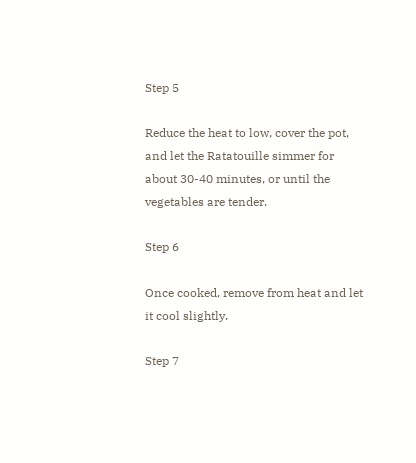Step 5

Reduce the heat to low, cover the pot, and let the Ratatouille simmer for about 30-40 minutes, or until the vegetables are tender.

Step 6

Once cooked, remove from heat and let it cool slightly.

Step 7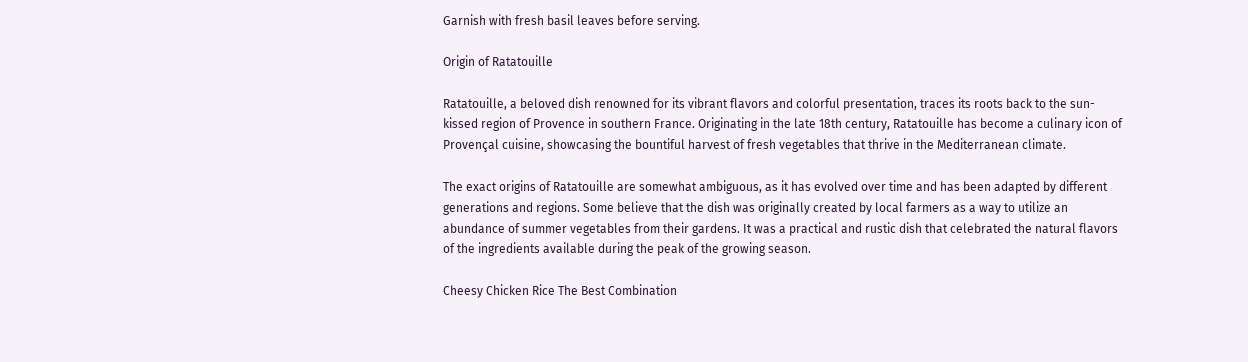Garnish with fresh basil leaves before serving.

Origin of Ratatouille

Ratatouille, a beloved dish renowned for its vibrant flavors and colorful presentation, traces its roots back to the sun-kissed region of Provence in southern France. Originating in the late 18th century, Ratatouille has become a culinary icon of Provençal cuisine, showcasing the bountiful harvest of fresh vegetables that thrive in the Mediterranean climate.

The exact origins of Ratatouille are somewhat ambiguous, as it has evolved over time and has been adapted by different generations and regions. Some believe that the dish was originally created by local farmers as a way to utilize an abundance of summer vegetables from their gardens. It was a practical and rustic dish that celebrated the natural flavors of the ingredients available during the peak of the growing season.

Cheesy Chicken Rice The Best Combination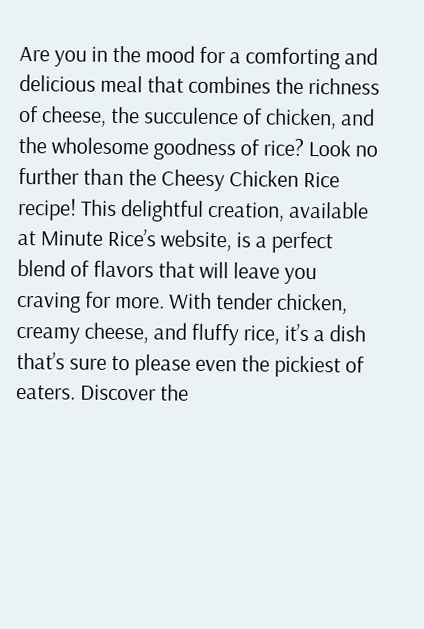Are you in the mood for a comforting and delicious meal that combines the richness of cheese, the succulence of chicken, and the wholesome goodness of rice? Look no further than the Cheesy Chicken Rice recipe! This delightful creation, available at Minute Rice’s website, is a perfect blend of flavors that will leave you craving for more. With tender chicken, creamy cheese, and fluffy rice, it’s a dish that’s sure to please even the pickiest of eaters. Discover the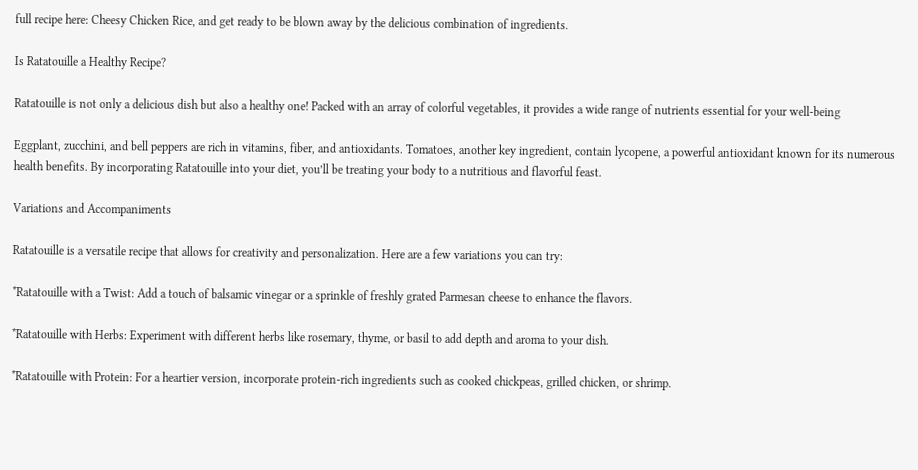full recipe here: Cheesy Chicken Rice, and get ready to be blown away by the delicious combination of ingredients.

Is Ratatouille a Healthy Recipe?

Ratatouille is not only a delicious dish but also a healthy one! Packed with an array of colorful vegetables, it provides a wide range of nutrients essential for your well-being

Eggplant, zucchini, and bell peppers are rich in vitamins, fiber, and antioxidants. Tomatoes, another key ingredient, contain lycopene, a powerful antioxidant known for its numerous health benefits. By incorporating Ratatouille into your diet, you’ll be treating your body to a nutritious and flavorful feast.

Variations and Accompaniments

Ratatouille is a versatile recipe that allows for creativity and personalization. Here are a few variations you can try:

*Ratatouille with a Twist: Add a touch of balsamic vinegar or a sprinkle of freshly grated Parmesan cheese to enhance the flavors.

*Ratatouille with Herbs: Experiment with different herbs like rosemary, thyme, or basil to add depth and aroma to your dish.

*Ratatouille with Protein: For a heartier version, incorporate protein-rich ingredients such as cooked chickpeas, grilled chicken, or shrimp.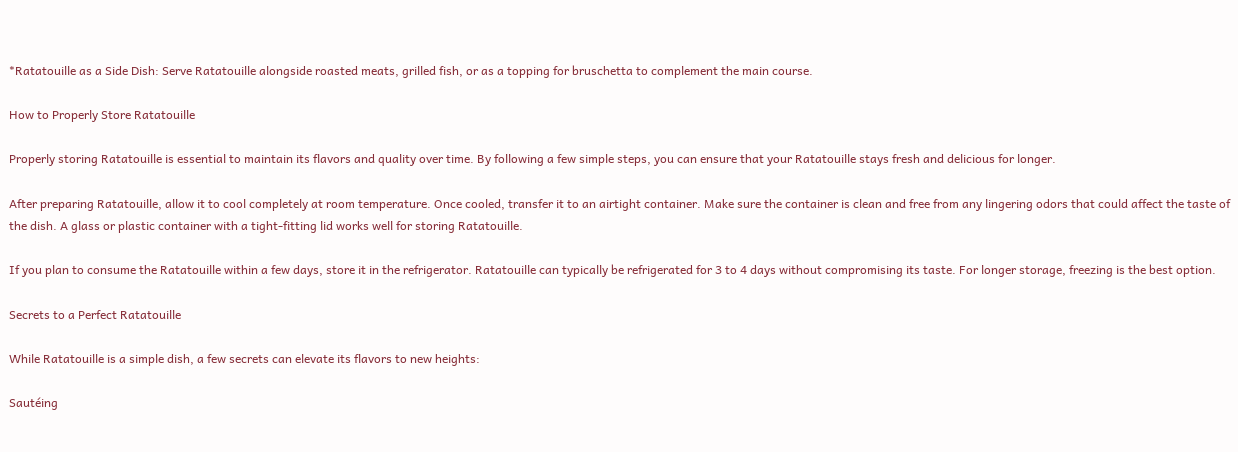*Ratatouille as a Side Dish: Serve Ratatouille alongside roasted meats, grilled fish, or as a topping for bruschetta to complement the main course.

How to Properly Store Ratatouille

Properly storing Ratatouille is essential to maintain its flavors and quality over time. By following a few simple steps, you can ensure that your Ratatouille stays fresh and delicious for longer.

After preparing Ratatouille, allow it to cool completely at room temperature. Once cooled, transfer it to an airtight container. Make sure the container is clean and free from any lingering odors that could affect the taste of the dish. A glass or plastic container with a tight-fitting lid works well for storing Ratatouille.

If you plan to consume the Ratatouille within a few days, store it in the refrigerator. Ratatouille can typically be refrigerated for 3 to 4 days without compromising its taste. For longer storage, freezing is the best option.

Secrets to a Perfect Ratatouille

While Ratatouille is a simple dish, a few secrets can elevate its flavors to new heights:

Sautéing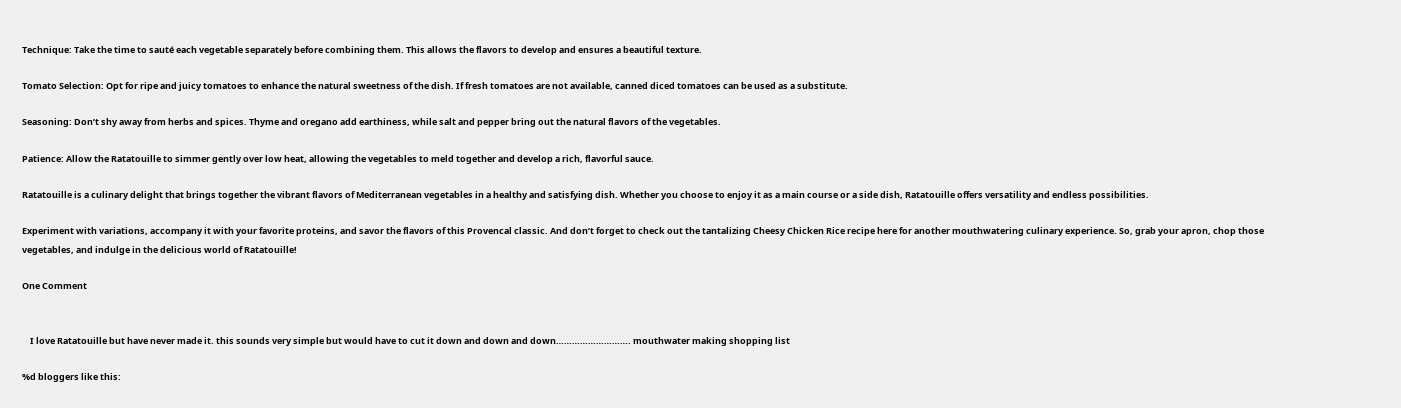Technique: Take the time to sauté each vegetable separately before combining them. This allows the flavors to develop and ensures a beautiful texture.

Tomato Selection: Opt for ripe and juicy tomatoes to enhance the natural sweetness of the dish. If fresh tomatoes are not available, canned diced tomatoes can be used as a substitute.

Seasoning: Don’t shy away from herbs and spices. Thyme and oregano add earthiness, while salt and pepper bring out the natural flavors of the vegetables.

Patience: Allow the Ratatouille to simmer gently over low heat, allowing the vegetables to meld together and develop a rich, flavorful sauce.

Ratatouille is a culinary delight that brings together the vibrant flavors of Mediterranean vegetables in a healthy and satisfying dish. Whether you choose to enjoy it as a main course or a side dish, Ratatouille offers versatility and endless possibilities.

Experiment with variations, accompany it with your favorite proteins, and savor the flavors of this Provencal classic. And don’t forget to check out the tantalizing Cheesy Chicken Rice recipe here for another mouthwatering culinary experience. So, grab your apron, chop those vegetables, and indulge in the delicious world of Ratatouille!

One Comment


    I love Ratatouille but have never made it. this sounds very simple but would have to cut it down and down and down………………………. mouthwater making shopping list

%d bloggers like this: